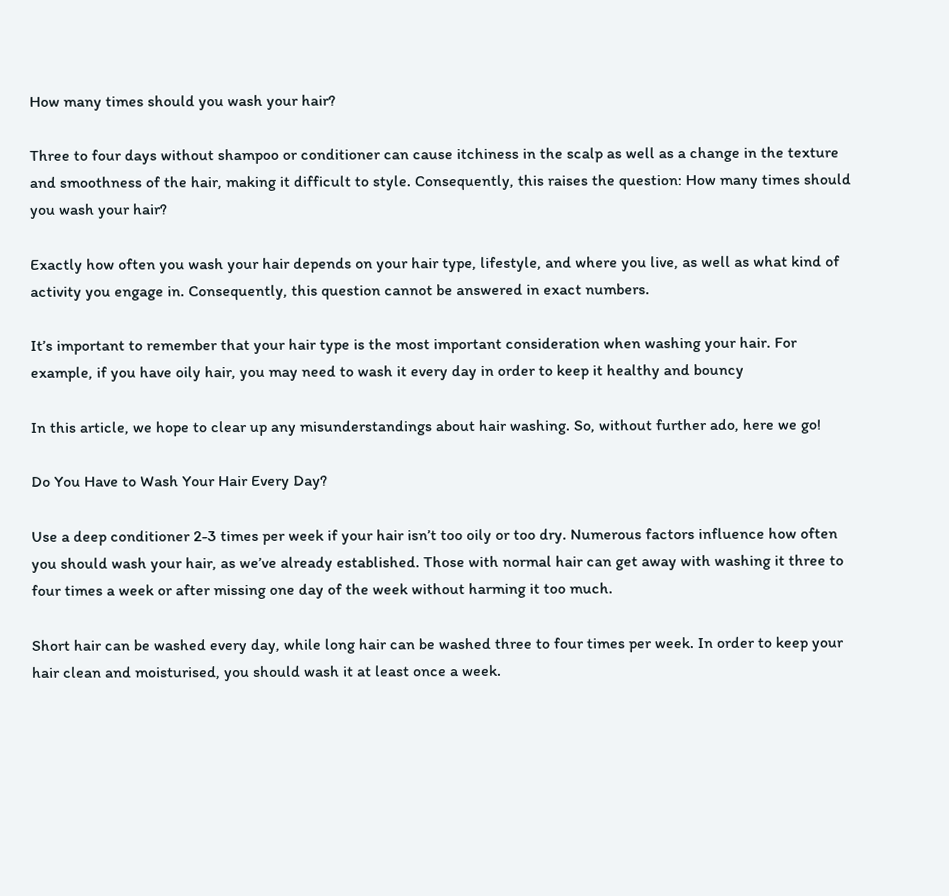How many times should you wash your hair?

Three to four days without shampoo or conditioner can cause itchiness in the scalp as well as a change in the texture and smoothness of the hair, making it difficult to style. Consequently, this raises the question: How many times should you wash your hair?

Exactly how often you wash your hair depends on your hair type, lifestyle, and where you live, as well as what kind of activity you engage in. Consequently, this question cannot be answered in exact numbers.

It’s important to remember that your hair type is the most important consideration when washing your hair. For example, if you have oily hair, you may need to wash it every day in order to keep it healthy and bouncy

In this article, we hope to clear up any misunderstandings about hair washing. So, without further ado, here we go!

Do You Have to Wash Your Hair Every Day?

Use a deep conditioner 2-3 times per week if your hair isn’t too oily or too dry. Numerous factors influence how often you should wash your hair, as we’ve already established. Those with normal hair can get away with washing it three to four times a week or after missing one day of the week without harming it too much.

Short hair can be washed every day, while long hair can be washed three to four times per week. In order to keep your hair clean and moisturised, you should wash it at least once a week.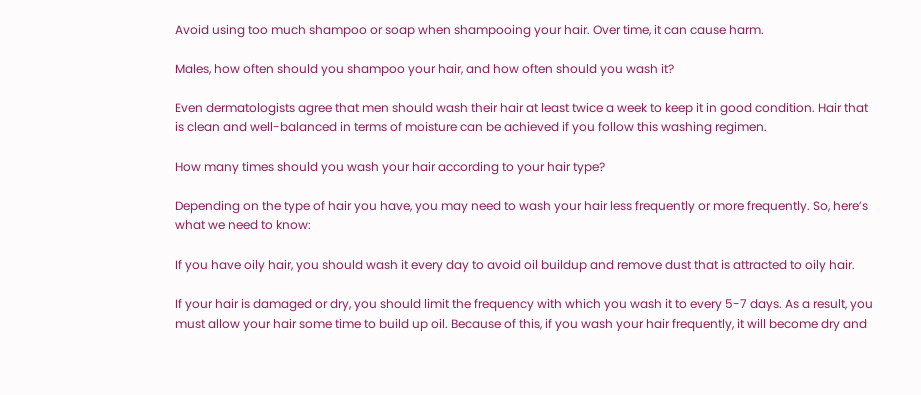Avoid using too much shampoo or soap when shampooing your hair. Over time, it can cause harm.

Males, how often should you shampoo your hair, and how often should you wash it?

Even dermatologists agree that men should wash their hair at least twice a week to keep it in good condition. Hair that is clean and well-balanced in terms of moisture can be achieved if you follow this washing regimen.

How many times should you wash your hair according to your hair type?

Depending on the type of hair you have, you may need to wash your hair less frequently or more frequently. So, here’s what we need to know:

If you have oily hair, you should wash it every day to avoid oil buildup and remove dust that is attracted to oily hair.

If your hair is damaged or dry, you should limit the frequency with which you wash it to every 5-7 days. As a result, you must allow your hair some time to build up oil. Because of this, if you wash your hair frequently, it will become dry and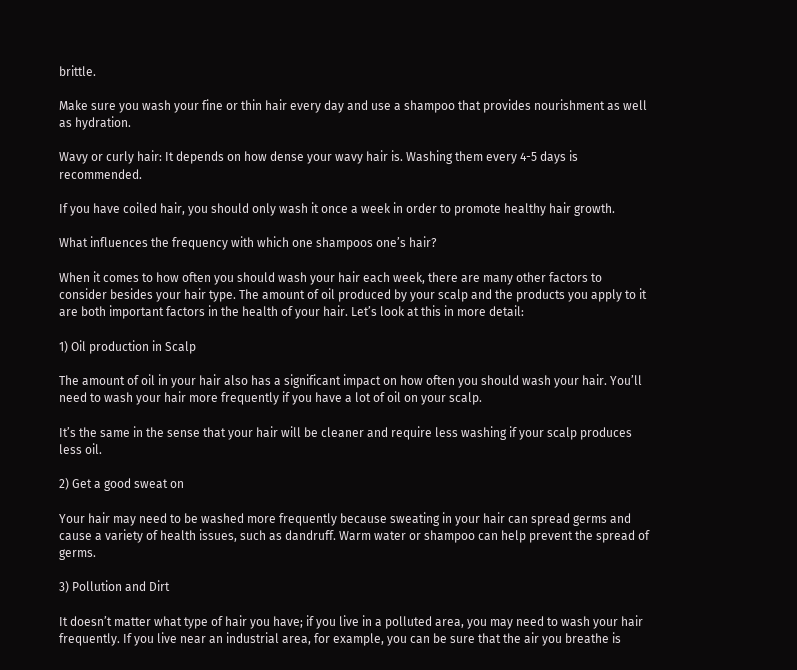brittle.

Make sure you wash your fine or thin hair every day and use a shampoo that provides nourishment as well as hydration.

Wavy or curly hair: It depends on how dense your wavy hair is. Washing them every 4-5 days is recommended.

If you have coiled hair, you should only wash it once a week in order to promote healthy hair growth.

What influences the frequency with which one shampoos one’s hair?

When it comes to how often you should wash your hair each week, there are many other factors to consider besides your hair type. The amount of oil produced by your scalp and the products you apply to it are both important factors in the health of your hair. Let’s look at this in more detail:

1) Oil production in Scalp

The amount of oil in your hair also has a significant impact on how often you should wash your hair. You’ll need to wash your hair more frequently if you have a lot of oil on your scalp.

It’s the same in the sense that your hair will be cleaner and require less washing if your scalp produces less oil.

2) Get a good sweat on

Your hair may need to be washed more frequently because sweating in your hair can spread germs and cause a variety of health issues, such as dandruff. Warm water or shampoo can help prevent the spread of germs.

3) Pollution and Dirt

It doesn’t matter what type of hair you have; if you live in a polluted area, you may need to wash your hair frequently. If you live near an industrial area, for example, you can be sure that the air you breathe is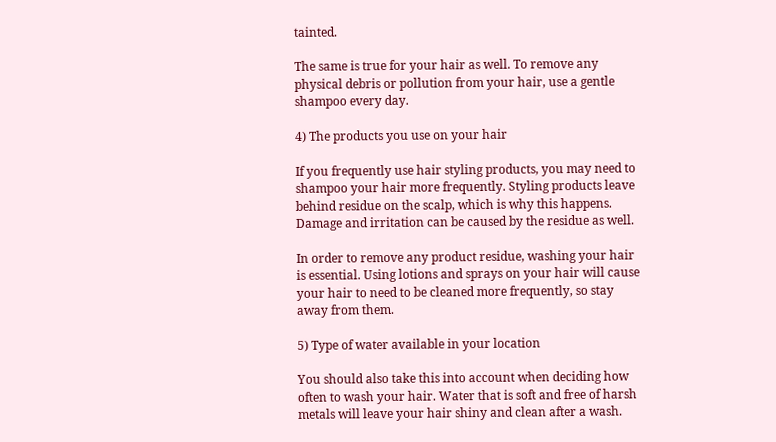tainted.

The same is true for your hair as well. To remove any physical debris or pollution from your hair, use a gentle shampoo every day.

4) The products you use on your hair

If you frequently use hair styling products, you may need to shampoo your hair more frequently. Styling products leave behind residue on the scalp, which is why this happens. Damage and irritation can be caused by the residue as well.

In order to remove any product residue, washing your hair is essential. Using lotions and sprays on your hair will cause your hair to need to be cleaned more frequently, so stay away from them.

5) Type of water available in your location

You should also take this into account when deciding how often to wash your hair. Water that is soft and free of harsh metals will leave your hair shiny and clean after a wash.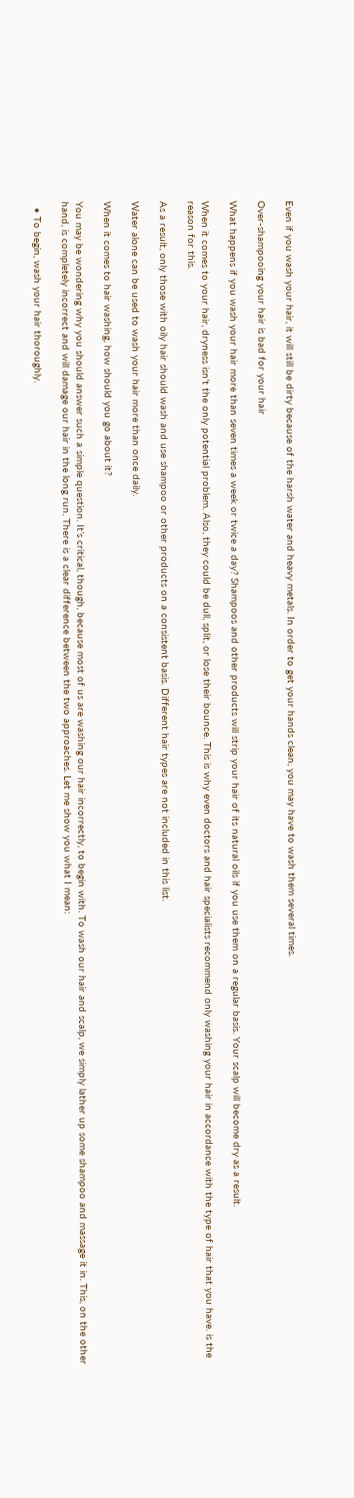Even if you wash your hair, it will still be dirty because of the harsh water and heavy metals. In order to get your hands clean, you may have to wash them several times.

Over-shampooing your hair is bad for your hair

What happens if you wash your hair more than seven times a week or twice a day? Shampoos and other products will strip your hair of its natural oils if you use them on a regular basis. Your scalp will become dry as a result.

When it comes to your hair, dryness isn’t the only potential problem. Also, they could be dull, split, or lose their bounce. This is why even doctors and hair specialists recommend only washing your hair in accordance with the type of hair that you have. is the reason for this.

As a result, only those with oily hair should wash and use shampoo or other products on a consistent basis. Different hair types are not included in this list.

Water alone can be used to wash your hair more than once daily.

When it comes to hair washing, how should you go about it?

You may be wondering why you should answer such a simple question. It’s critical, though, because most of us are washing our hair incorrectly, to begin with. To wash our hair and scalp, we simply lather up some shampoo and massage it in. This, on the other hand, is completely incorrect and will damage our hair in the long run. There is a clear difference between the two approaches. Let me show you what I mean:

  • To begin, wash your hair thoroughly.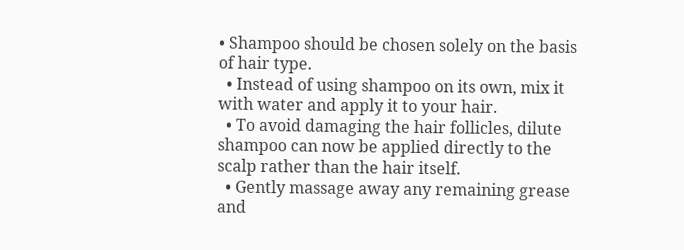• Shampoo should be chosen solely on the basis of hair type.
  • Instead of using shampoo on its own, mix it with water and apply it to your hair.
  • To avoid damaging the hair follicles, dilute shampoo can now be applied directly to the scalp rather than the hair itself.
  • Gently massage away any remaining grease and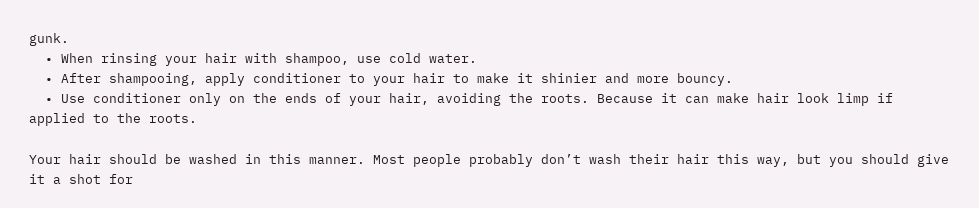gunk.
  • When rinsing your hair with shampoo, use cold water.
  • After shampooing, apply conditioner to your hair to make it shinier and more bouncy.
  • Use conditioner only on the ends of your hair, avoiding the roots. Because it can make hair look limp if applied to the roots.

Your hair should be washed in this manner. Most people probably don’t wash their hair this way, but you should give it a shot for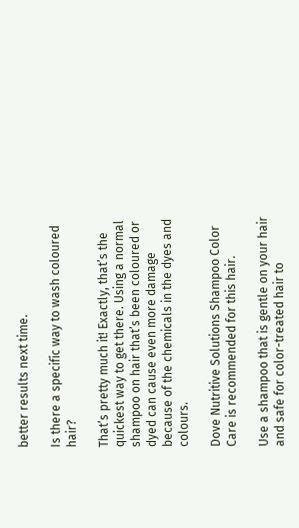better results next time.

Is there a specific way to wash coloured hair?

That’s pretty much it! Exactly, that’s the quickest way to get there. Using a normal shampoo on hair that’s been coloured or dyed can cause even more damage because of the chemicals in the dyes and colours.

Dove Nutritive Solutions Shampoo Color Care is recommended for this hair.

Use a shampoo that is gentle on your hair and safe for color-treated hair to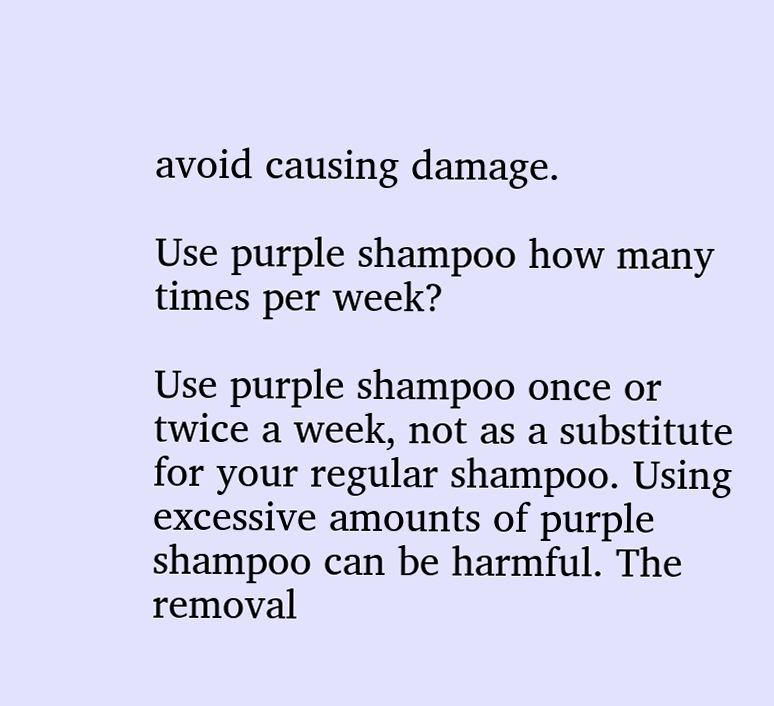avoid causing damage.

Use purple shampoo how many times per week?

Use purple shampoo once or twice a week, not as a substitute for your regular shampoo. Using excessive amounts of purple shampoo can be harmful. The removal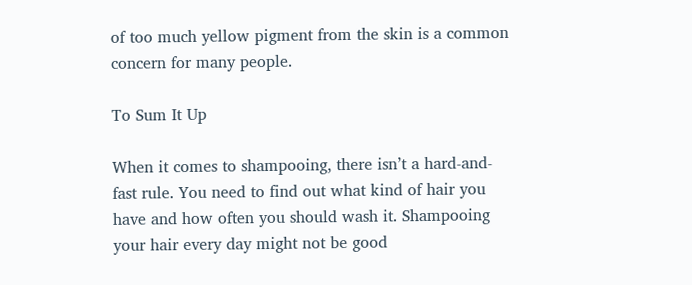of too much yellow pigment from the skin is a common concern for many people.

To Sum It Up

When it comes to shampooing, there isn’t a hard-and-fast rule. You need to find out what kind of hair you have and how often you should wash it. Shampooing your hair every day might not be good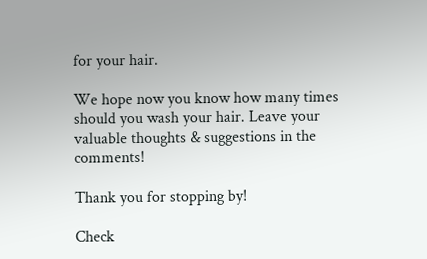for your hair.

We hope now you know how many times should you wash your hair. Leave your valuable thoughts & suggestions in the comments!

Thank you for stopping by!

Check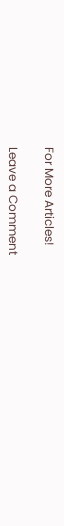For More Articles!

Leave a Comment